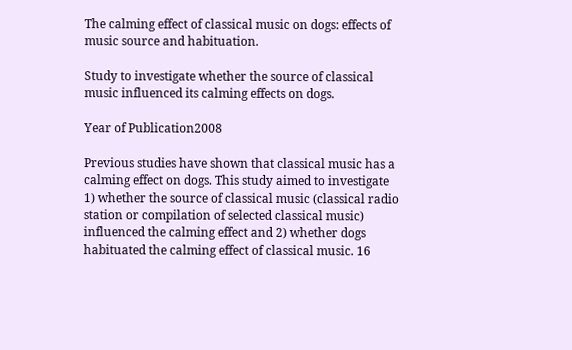The calming effect of classical music on dogs: effects of music source and habituation.

Study to investigate whether the source of classical music influenced its calming effects on dogs.

Year of Publication2008

Previous studies have shown that classical music has a calming effect on dogs. This study aimed to investigate 1) whether the source of classical music (classical radio station or compilation of selected classical music) influenced the calming effect and 2) whether dogs habituated the calming effect of classical music. 16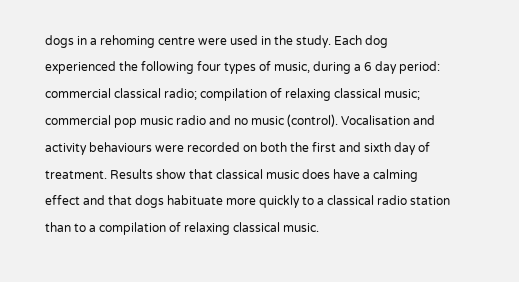dogs in a rehoming centre were used in the study. Each dog experienced the following four types of music, during a 6 day period: commercial classical radio; compilation of relaxing classical music; commercial pop music radio and no music (control). Vocalisation and activity behaviours were recorded on both the first and sixth day of treatment. Results show that classical music does have a calming effect and that dogs habituate more quickly to a classical radio station than to a compilation of relaxing classical music.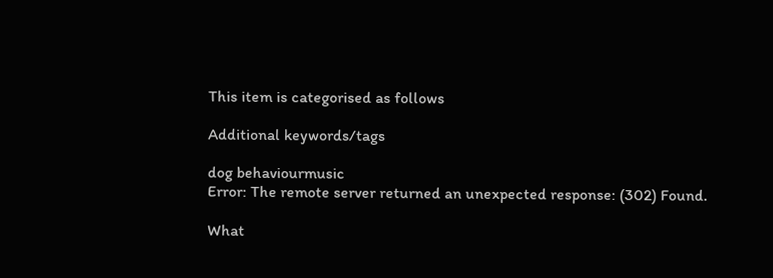This item is categorised as follows

Additional keywords/tags

dog behaviourmusic
Error: The remote server returned an unexpected response: (302) Found.

What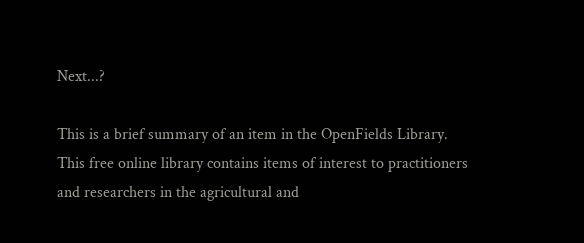Next...?

This is a brief summary of an item in the OpenFields Library. This free online library contains items of interest to practitioners and researchers in the agricultural and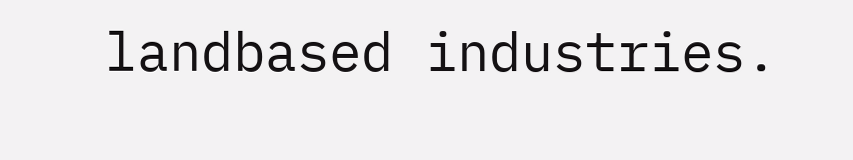landbased industries.